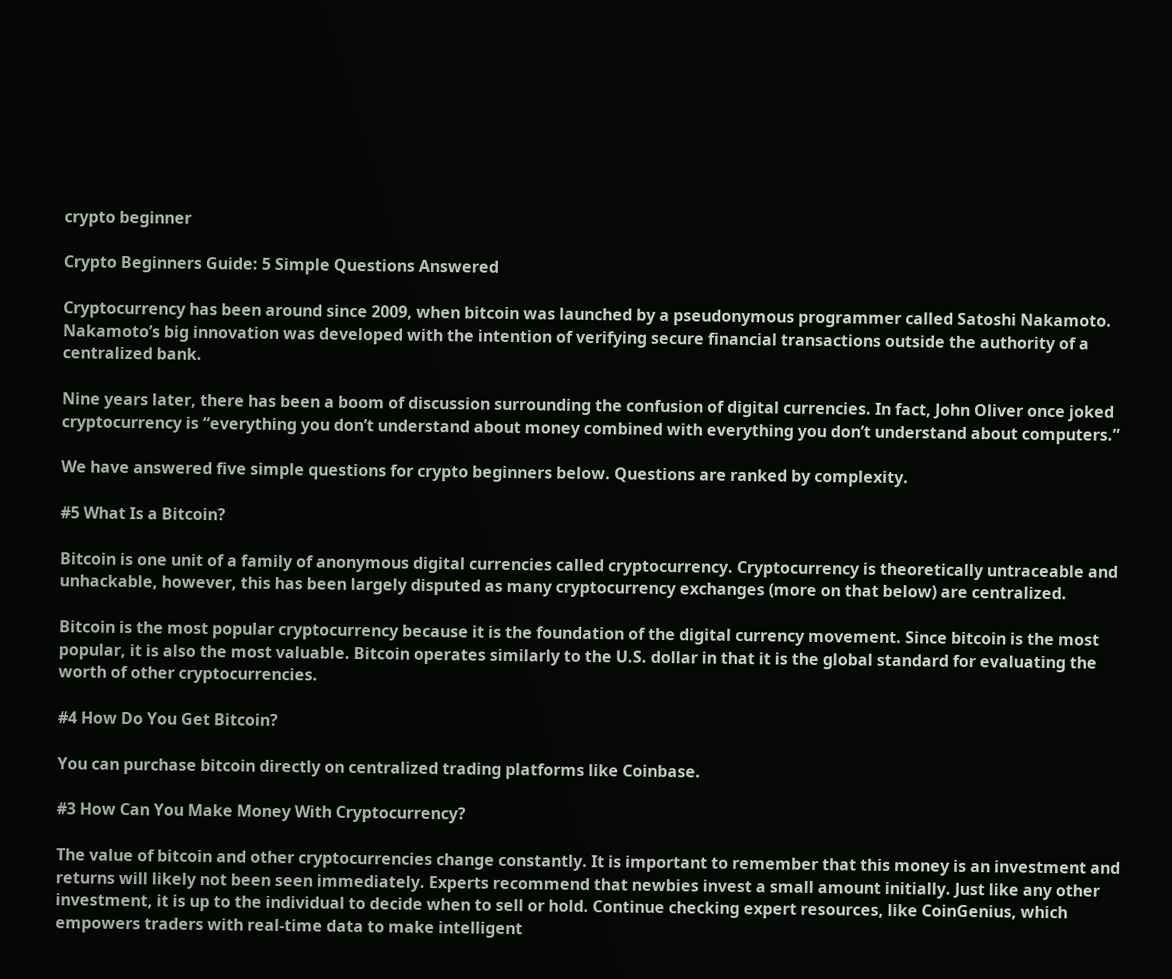crypto beginner

Crypto Beginners Guide: 5 Simple Questions Answered

Cryptocurrency has been around since 2009, when bitcoin was launched by a pseudonymous programmer called Satoshi Nakamoto. Nakamoto’s big innovation was developed with the intention of verifying secure financial transactions outside the authority of a centralized bank.

Nine years later, there has been a boom of discussion surrounding the confusion of digital currencies. In fact, John Oliver once joked cryptocurrency is “everything you don’t understand about money combined with everything you don’t understand about computers.”

We have answered five simple questions for crypto beginners below. Questions are ranked by complexity.

#5 What Is a Bitcoin?

Bitcoin is one unit of a family of anonymous digital currencies called cryptocurrency. Cryptocurrency is theoretically untraceable and unhackable, however, this has been largely disputed as many cryptocurrency exchanges (more on that below) are centralized.

Bitcoin is the most popular cryptocurrency because it is the foundation of the digital currency movement. Since bitcoin is the most popular, it is also the most valuable. Bitcoin operates similarly to the U.S. dollar in that it is the global standard for evaluating the worth of other cryptocurrencies.

#4 How Do You Get Bitcoin?

You can purchase bitcoin directly on centralized trading platforms like Coinbase.

#3 How Can You Make Money With Cryptocurrency?

The value of bitcoin and other cryptocurrencies change constantly. It is important to remember that this money is an investment and returns will likely not been seen immediately. Experts recommend that newbies invest a small amount initially. Just like any other investment, it is up to the individual to decide when to sell or hold. Continue checking expert resources, like CoinGenius, which empowers traders with real-time data to make intelligent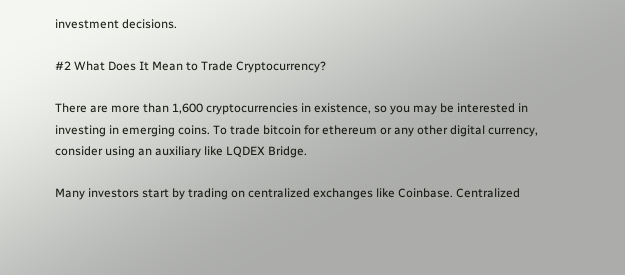investment decisions.

#2 What Does It Mean to Trade Cryptocurrency?

There are more than 1,600 cryptocurrencies in existence, so you may be interested in investing in emerging coins. To trade bitcoin for ethereum or any other digital currency, consider using an auxiliary like LQDEX Bridge.

Many investors start by trading on centralized exchanges like Coinbase. Centralized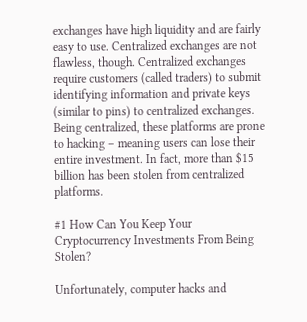exchanges have high liquidity and are fairly easy to use. Centralized exchanges are not flawless, though. Centralized exchanges require customers (called traders) to submit identifying information and private keys (similar to pins) to centralized exchanges. Being centralized, these platforms are prone to hacking – meaning users can lose their entire investment. In fact, more than $15 billion has been stolen from centralized platforms.

#1 How Can You Keep Your Cryptocurrency Investments From Being Stolen?

Unfortunately, computer hacks and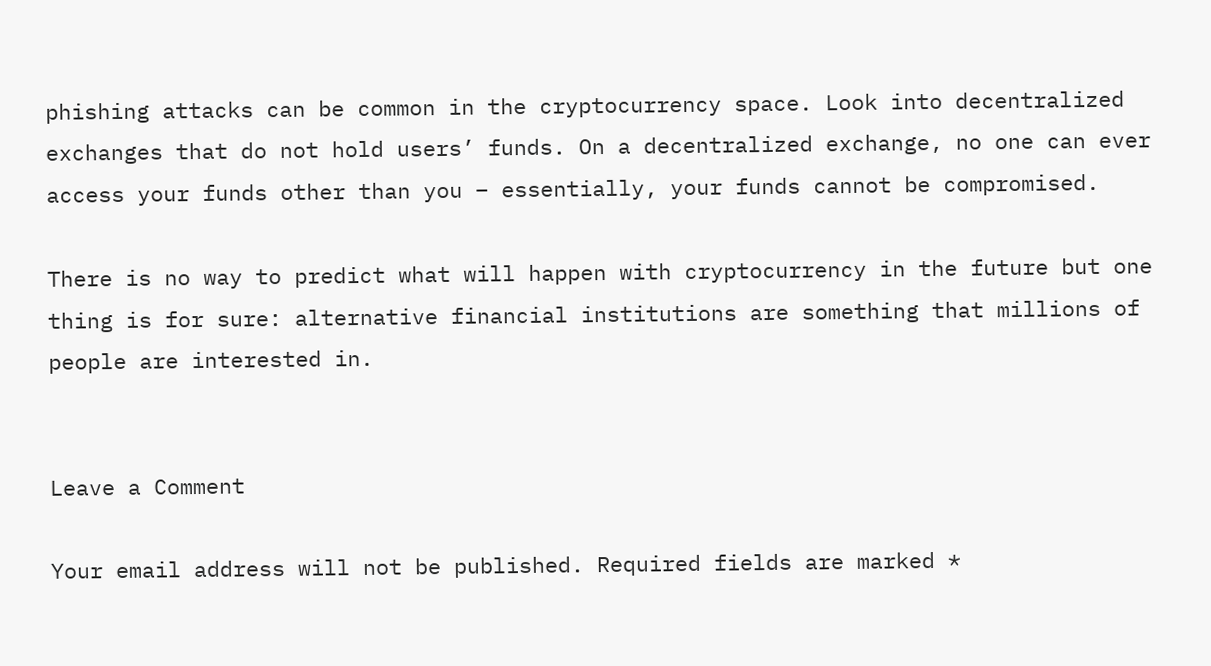phishing attacks can be common in the cryptocurrency space. Look into decentralized exchanges that do not hold users’ funds. On a decentralized exchange, no one can ever access your funds other than you – essentially, your funds cannot be compromised.

There is no way to predict what will happen with cryptocurrency in the future but one thing is for sure: alternative financial institutions are something that millions of people are interested in.


Leave a Comment

Your email address will not be published. Required fields are marked *